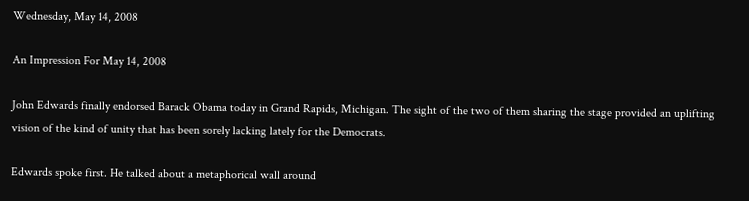Wednesday, May 14, 2008

An Impression For May 14, 2008

John Edwards finally endorsed Barack Obama today in Grand Rapids, Michigan. The sight of the two of them sharing the stage provided an uplifting vision of the kind of unity that has been sorely lacking lately for the Democrats.

Edwards spoke first. He talked about a metaphorical wall around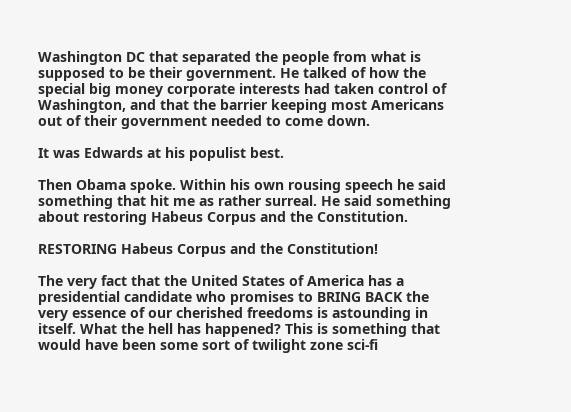Washington DC that separated the people from what is supposed to be their government. He talked of how the special big money corporate interests had taken control of Washington, and that the barrier keeping most Americans out of their government needed to come down.

It was Edwards at his populist best.

Then Obama spoke. Within his own rousing speech he said something that hit me as rather surreal. He said something about restoring Habeus Corpus and the Constitution.

RESTORING Habeus Corpus and the Constitution!

The very fact that the United States of America has a presidential candidate who promises to BRING BACK the very essence of our cherished freedoms is astounding in itself. What the hell has happened? This is something that would have been some sort of twilight zone sci-fi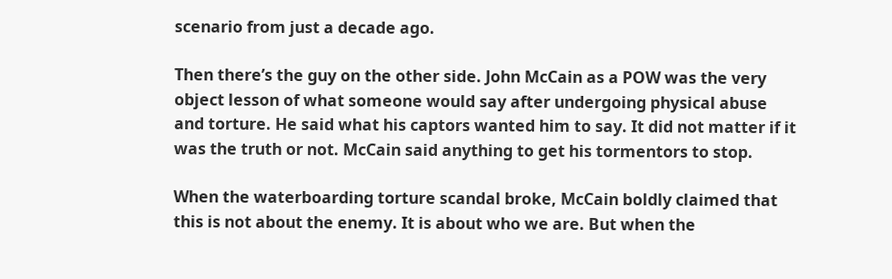scenario from just a decade ago.

Then there’s the guy on the other side. John McCain as a POW was the very object lesson of what someone would say after undergoing physical abuse and torture. He said what his captors wanted him to say. It did not matter if it was the truth or not. McCain said anything to get his tormentors to stop.

When the waterboarding torture scandal broke, McCain boldly claimed that this is not about the enemy. It is about who we are. But when the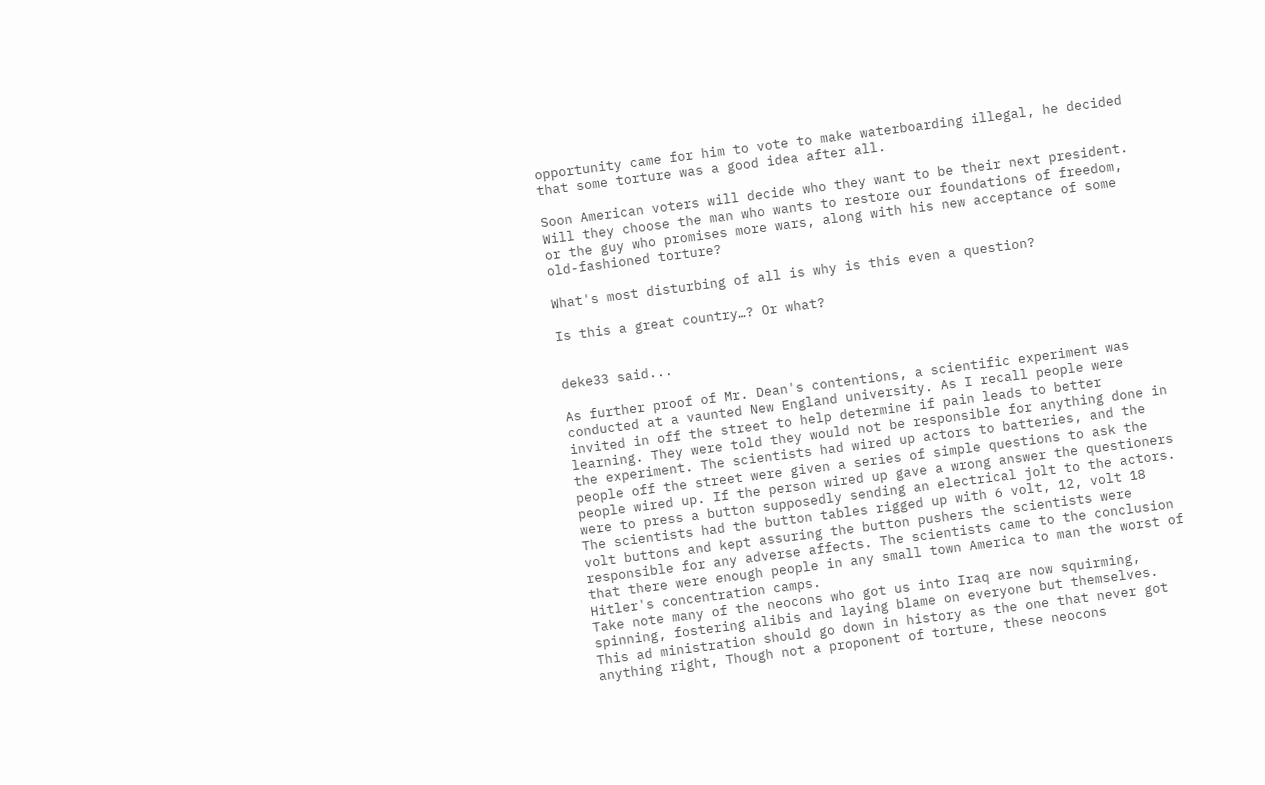opportunity came for him to vote to make waterboarding illegal, he decided that some torture was a good idea after all.

Soon American voters will decide who they want to be their next president. Will they choose the man who wants to restore our foundations of freedom, or the guy who promises more wars, along with his new acceptance of some old-fashioned torture?

What's most disturbing of all is why is this even a question?

Is this a great country…? Or what?


deke33 said...

As further proof of Mr. Dean's contentions, a scientific experiment was conducted at a vaunted New England university. As I recall people were invited in off the street to help determine if pain leads to better learning. They were told they would not be responsible for anything done in the experiment. The scientists had wired up actors to batteries, and the people off the street were given a series of simple questions to ask the people wired up. If the person wired up gave a wrong answer the questioners were to press a button supposedly sending an electrical jolt to the actors. The scientists had the button tables rigged up with 6 volt, 12, volt 18 volt buttons and kept assuring the button pushers the scientists were responsible for any adverse affects. The scientists came to the conclusion that there were enough people in any small town America to man the worst of Hitler's concentration camps.
Take note many of the neocons who got us into Iraq are now squirming, spinning, fostering alibis and laying blame on everyone but themselves. This ad ministration should go down in history as the one that never got anything right, Though not a proponent of torture, these neocons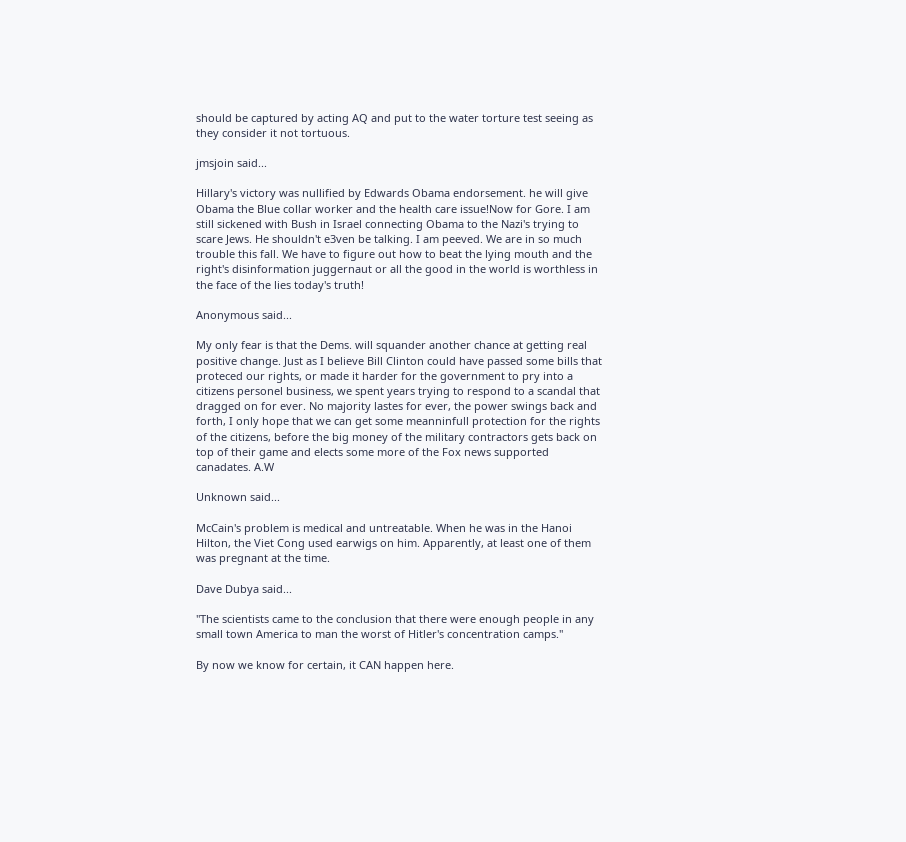should be captured by acting AQ and put to the water torture test seeing as they consider it not tortuous.

jmsjoin said...

Hillary's victory was nullified by Edwards Obama endorsement. he will give Obama the Blue collar worker and the health care issue!Now for Gore. I am still sickened with Bush in Israel connecting Obama to the Nazi's trying to scare Jews. He shouldn't e3ven be talking. I am peeved. We are in so much trouble this fall. We have to figure out how to beat the lying mouth and the right's disinformation juggernaut or all the good in the world is worthless in the face of the lies today's truth!

Anonymous said...

My only fear is that the Dems. will squander another chance at getting real positive change. Just as I believe Bill Clinton could have passed some bills that proteced our rights, or made it harder for the government to pry into a citizens personel business, we spent years trying to respond to a scandal that dragged on for ever. No majority lastes for ever, the power swings back and forth, I only hope that we can get some meanninfull protection for the rights of the citizens, before the big money of the military contractors gets back on top of their game and elects some more of the Fox news supported canadates. A.W

Unknown said...

McCain's problem is medical and untreatable. When he was in the Hanoi Hilton, the Viet Cong used earwigs on him. Apparently, at least one of them was pregnant at the time.

Dave Dubya said...

"The scientists came to the conclusion that there were enough people in any small town America to man the worst of Hitler's concentration camps."

By now we know for certain, it CAN happen here.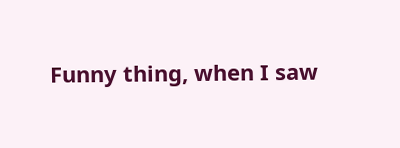Funny thing, when I saw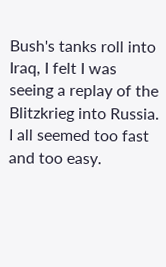Bush's tanks roll into Iraq, I felt I was seeing a replay of the Blitzkrieg into Russia. I all seemed too fast and too easy.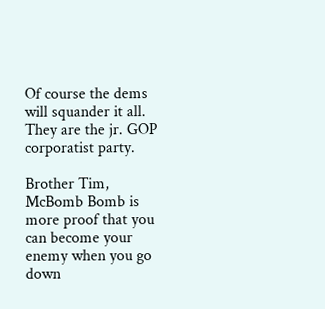Of course the dems will squander it all. They are the jr. GOP corporatist party.

Brother Tim,
McBomb Bomb is more proof that you can become your enemy when you go down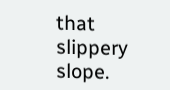that slippery slope.